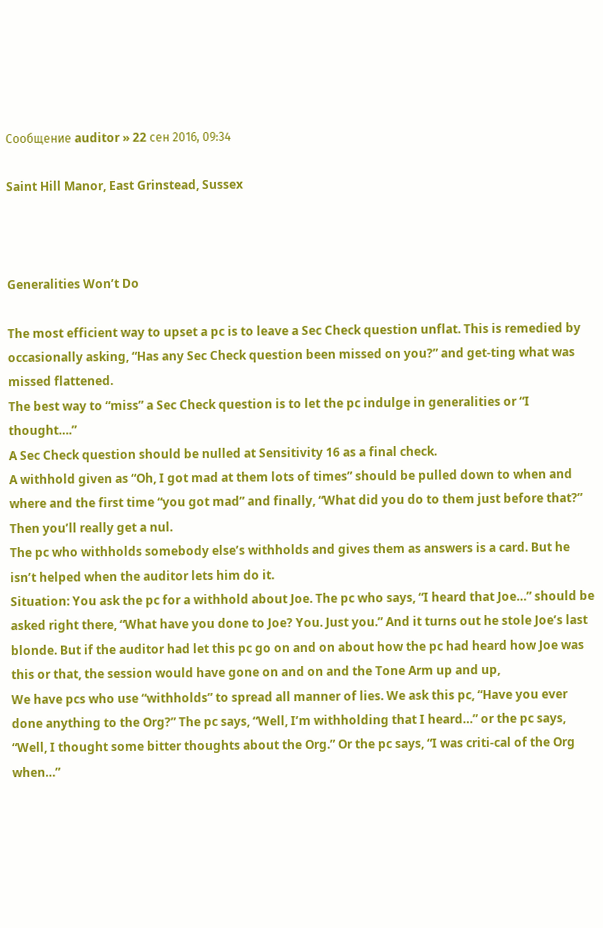Сообщение auditor » 22 сен 2016, 09:34

Saint Hill Manor, East Grinstead, Sussex



Generalities Won’t Do

The most efficient way to upset a pc is to leave a Sec Check question unflat. This is remedied by occasionally asking, “Has any Sec Check question been missed on you?” and get-ting what was missed flattened.
The best way to “miss” a Sec Check question is to let the pc indulge in generalities or “I thought….”
A Sec Check question should be nulled at Sensitivity 16 as a final check.
A withhold given as “Oh, I got mad at them lots of times” should be pulled down to when and where and the first time “you got mad” and finally, “What did you do to them just before that?” Then you’ll really get a nul.
The pc who withholds somebody else’s withholds and gives them as answers is a card. But he isn’t helped when the auditor lets him do it.
Situation: You ask the pc for a withhold about Joe. The pc who says, “I heard that Joe…” should be asked right there, “What have you done to Joe? You. Just you.” And it turns out he stole Joe’s last blonde. But if the auditor had let this pc go on and on about how the pc had heard how Joe was this or that, the session would have gone on and on and the Tone Arm up and up,
We have pcs who use “withholds” to spread all manner of lies. We ask this pc, “Have you ever done anything to the Org?” The pc says, “Well, I’m withholding that I heard…” or the pc says, “Well, I thought some bitter thoughts about the Org.” Or the pc says, “I was criti-cal of the Org when…”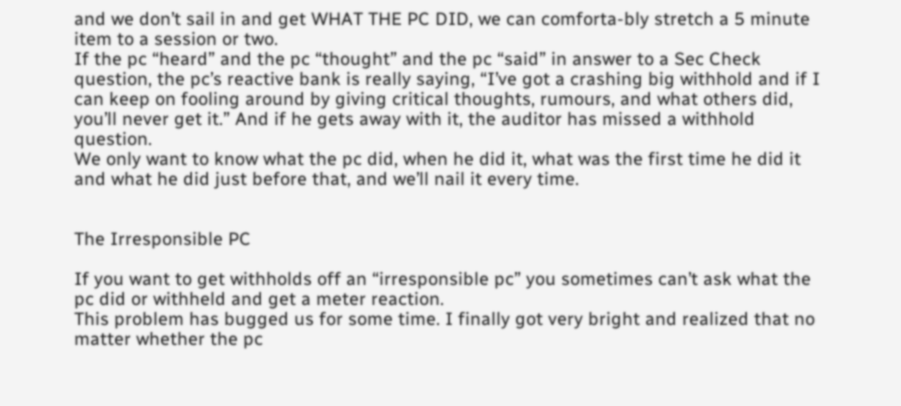and we don’t sail in and get WHAT THE PC DID, we can comforta-bly stretch a 5 minute item to a session or two.
If the pc “heard” and the pc “thought” and the pc “said” in answer to a Sec Check question, the pc’s reactive bank is really saying, “I’ve got a crashing big withhold and if I can keep on fooling around by giving critical thoughts, rumours, and what others did, you’ll never get it.” And if he gets away with it, the auditor has missed a withhold question.
We only want to know what the pc did, when he did it, what was the first time he did it and what he did just before that, and we’ll nail it every time.


The Irresponsible PC

If you want to get withholds off an “irresponsible pc” you sometimes can’t ask what the pc did or withheld and get a meter reaction.
This problem has bugged us for some time. I finally got very bright and realized that no matter whether the pc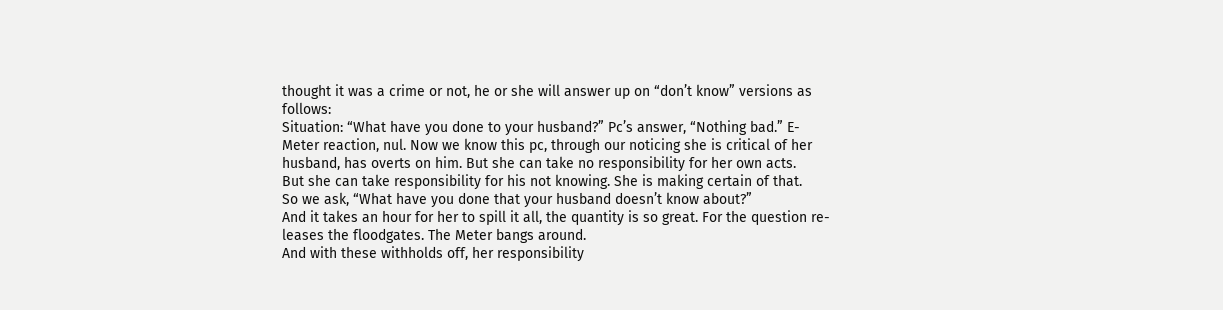thought it was a crime or not, he or she will answer up on “don’t know” versions as follows:
Situation: “What have you done to your husband?” Pc’s answer, “Nothing bad.” E-Meter reaction, nul. Now we know this pc, through our noticing she is critical of her husband, has overts on him. But she can take no responsibility for her own acts.
But she can take responsibility for his not knowing. She is making certain of that.
So we ask, “What have you done that your husband doesn’t know about?”
And it takes an hour for her to spill it all, the quantity is so great. For the question re-leases the floodgates. The Meter bangs around.
And with these withholds off, her responsibility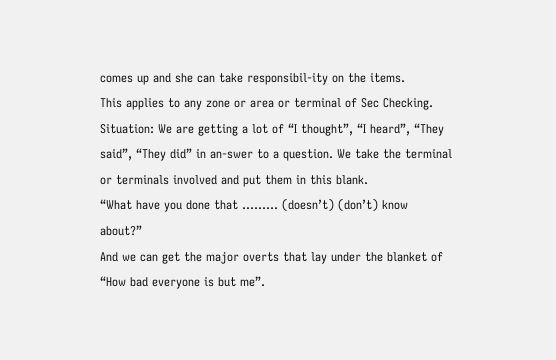comes up and she can take responsibil-ity on the items.
This applies to any zone or area or terminal of Sec Checking.
Situation: We are getting a lot of “I thought”, “I heard”, “They said”, “They did” in an-swer to a question. We take the terminal or terminals involved and put them in this blank.
“What have you done that ……… (doesn’t) (don’t) know about?”
And we can get the major overts that lay under the blanket of “How bad everyone is but me”.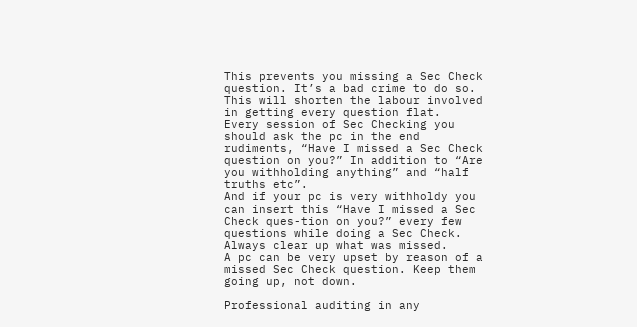This prevents you missing a Sec Check question. It’s a bad crime to do so. This will shorten the labour involved in getting every question flat.
Every session of Sec Checking you should ask the pc in the end rudiments, “Have I missed a Sec Check question on you?” In addition to “Are you withholding anything” and “half truths etc”.
And if your pc is very withholdy you can insert this “Have I missed a Sec Check ques-tion on you?” every few questions while doing a Sec Check.
Always clear up what was missed.
A pc can be very upset by reason of a missed Sec Check question. Keep them going up, not down.

Professional auditing in any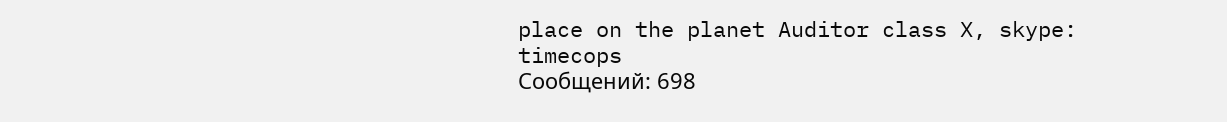place on the planet Auditor class X, skype: timecops
Сообщений: 698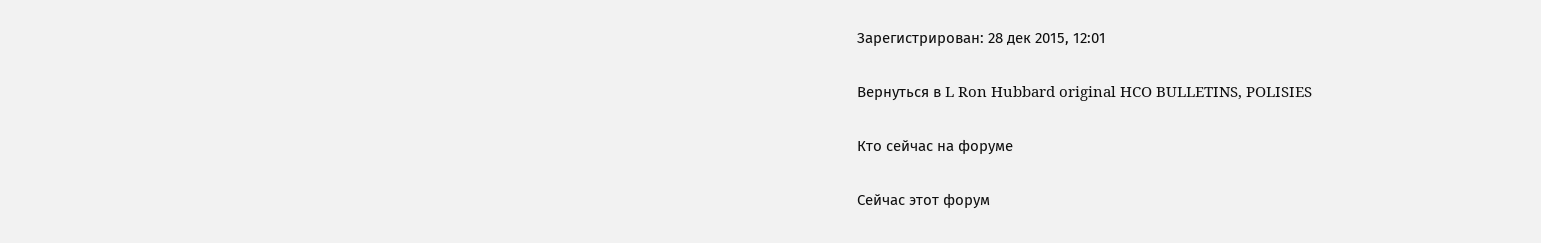Зарегистрирован: 28 дек 2015, 12:01

Вернуться в L Ron Hubbard original HCO BULLETINS, POLISIES

Кто сейчас на форуме

Сейчас этот форум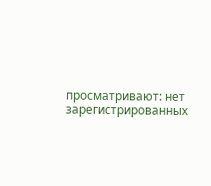просматривают: нет зарегистрированных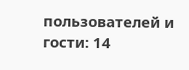пользователей и гости: 14